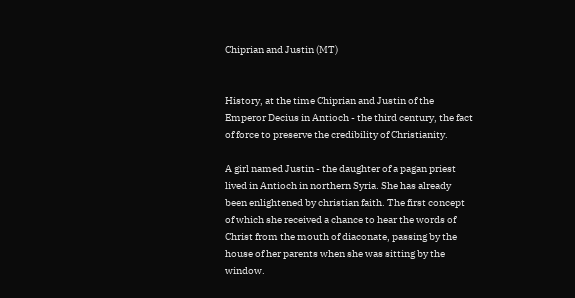Chiprian and Justin (MT)


History, at the time Chiprian and Justin of the Emperor Decius in Antioch - the third century, the fact of force to preserve the credibility of Christianity.

A girl named Justin - the daughter of a pagan priest lived in Antioch in northern Syria. She has already been enlightened by christian faith. The first concept of which she received a chance to hear the words of Christ from the mouth of diaconate, passing by the house of her parents when she was sitting by the window.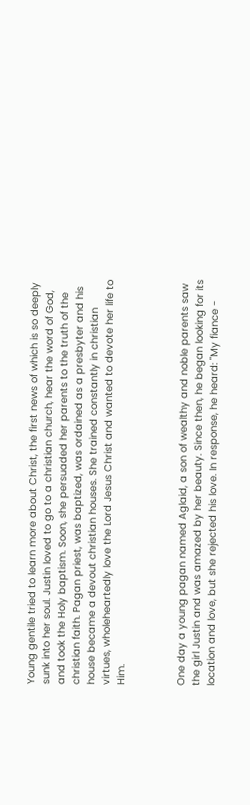Young gentile tried to learn more about Christ, the first news of which is so deeply sunk into her soul. Justin loved to go to a christian church, hear the word of God, and took the Holy baptism. Soon, she persuaded her parents to the truth of the christian faith. Pagan priest, was baptized, was ordained as a presbyter and his house became a devout christian houses. She trained constantly in christian virtues, wholeheartedly love the Lord Jesus Christ and wanted to devote her life to Him.



One day a young pagan named Aglaid, a son of wealthy and noble parents saw the girl Justin and was amazed by her beauty. Since then, he began looking for its location and love, but she rejected his love. In response, he heard: "My fiance -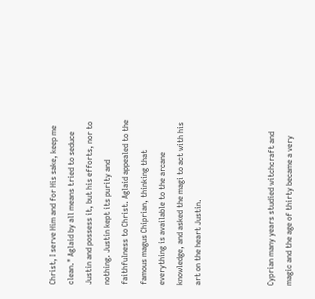Christ, I serve Him and for His sake, keep me clean." Aglaid by all means tried to seduce Justin and possess it, but his efforts, nor to nothing. Justin kept its purity and faithfulness to Christ. Aglaid appealed to the famous magus Chiprian, thinking that everything is available to the arcane knowledge, and asked the magi to act with his art on the heart Justin.



Cyprian many years studied witchcraft and magic and the age of thirty became a very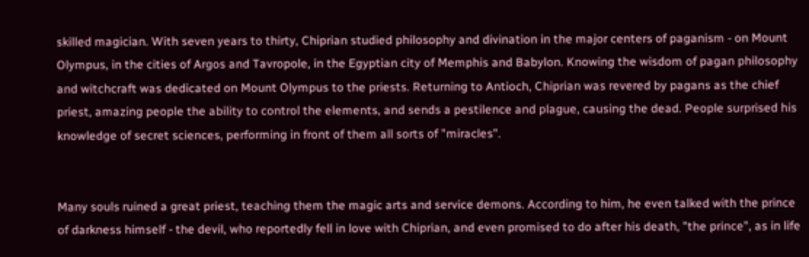skilled magician. With seven years to thirty, Chiprian studied philosophy and divination in the major centers of paganism - on Mount Olympus, in the cities of Argos and Tavropole, in the Egyptian city of Memphis and Babylon. Knowing the wisdom of pagan philosophy and witchcraft was dedicated on Mount Olympus to the priests. Returning to Antioch, Chiprian was revered by pagans as the chief priest, amazing people the ability to control the elements, and sends a pestilence and plague, causing the dead. People surprised his knowledge of secret sciences, performing in front of them all sorts of "miracles".


Many souls ruined a great priest, teaching them the magic arts and service demons. According to him, he even talked with the prince of darkness himself - the devil, who reportedly fell in love with Chiprian, and even promised to do after his death, "the prince", as in life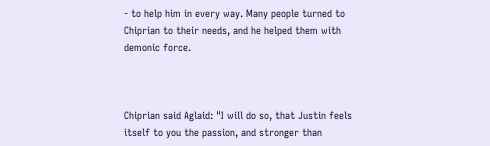- to help him in every way. Many people turned to Chiprian to their needs, and he helped them with demonic force.



Chiprian said Aglaid: "I will do so, that Justin feels itself to you the passion, and stronger than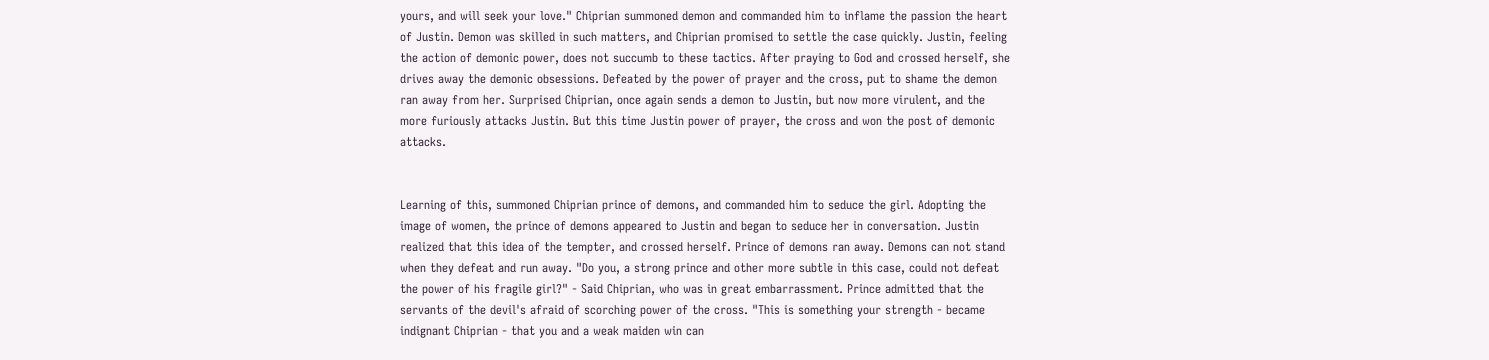yours, and will seek your love." Chiprian summoned demon and commanded him to inflame the passion the heart of Justin. Demon was skilled in such matters, and Chiprian promised to settle the case quickly. Justin, feeling the action of demonic power, does not succumb to these tactics. After praying to God and crossed herself, she drives away the demonic obsessions. Defeated by the power of prayer and the cross, put to shame the demon ran away from her. Surprised Chiprian, once again sends a demon to Justin, but now more virulent, and the more furiously attacks Justin. But this time Justin power of prayer, the cross and won the post of demonic attacks.


Learning of this, summoned Chiprian prince of demons, and commanded him to seduce the girl. Adopting the image of women, the prince of demons appeared to Justin and began to seduce her in conversation. Justin realized that this idea of the tempter, and crossed herself. Prince of demons ran away. Demons can not stand when they defeat and run away. "Do you, a strong prince and other more subtle in this case, could not defeat the power of his fragile girl?" - Said Chiprian, who was in great embarrassment. Prince admitted that the servants of the devil's afraid of scorching power of the cross. "This is something your strength - became indignant Chiprian - that you and a weak maiden win can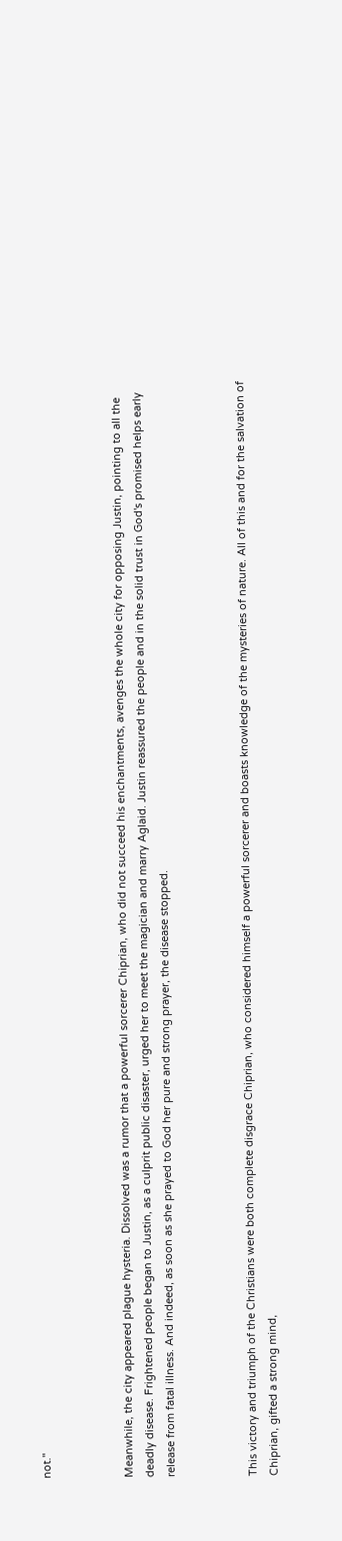not."



Meanwhile, the city appeared plague hysteria. Dissolved was a rumor that a powerful sorcerer Chiprian, who did not succeed his enchantments, avenges the whole city for opposing Justin, pointing to all the deadly disease. Frightened people began to Justin, as a culprit public disaster, urged her to meet the magician and marry Aglaid. Justin reassured the people and in the solid trust in God's promised helps early release from fatal illness. And indeed, as soon as she prayed to God her pure and strong prayer, the disease stopped.



This victory and triumph of the Christians were both complete disgrace Chiprian, who considered himself a powerful sorcerer and boasts knowledge of the mysteries of nature. All of this and for the salvation of Chiprian, gifted a strong mind,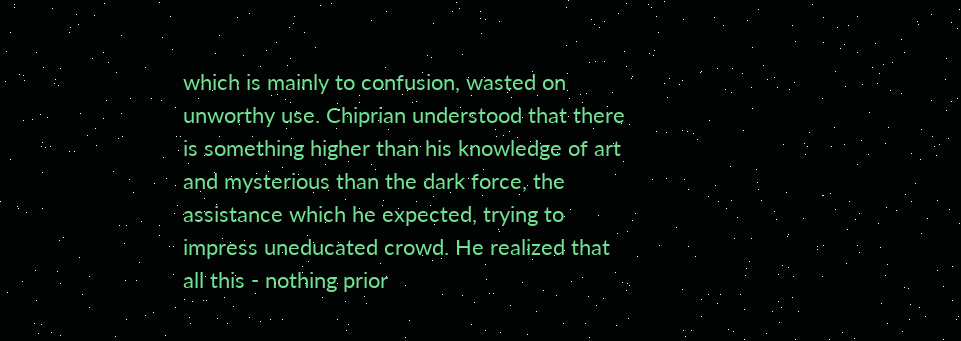which is mainly to confusion, wasted on unworthy use. Chiprian understood that there is something higher than his knowledge of art and mysterious than the dark force, the assistance which he expected, trying to impress uneducated crowd. He realized that all this - nothing prior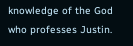knowledge of the God who professes Justin.